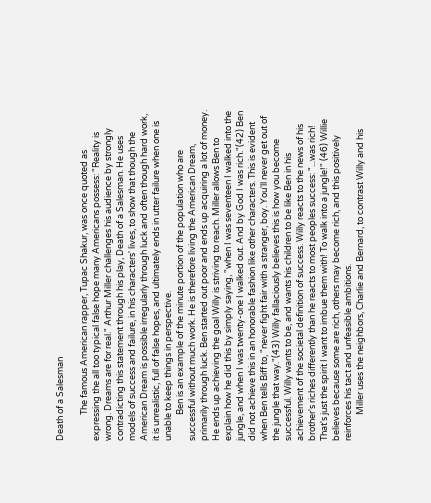Death of a Salesman

             The famous American rapper, Tupac Shakur, was once quoted as expressing the all too typical false hope many Americans possess: "Reality is wrong. Dreams are for real." Arthur Miller challenges his audience by strongly contradicting this statement through his play, Death of a Salesman. He uses models of success and failure, in his characters' lives, to show that though the American Dream is possible irregularly through luck and often though hard work, it is unrealistic, full of false hopes, and ultimately ends in utter failure when one is unable to keep things in perspective.
             Ben is an example of the minute portion of the population who are successful without much work. He is therefore living the American Dream, primarily through luck. Ben started out poor and ends up acquiring a lot of money. He ends up achieving the goal Willy is striving to reach. Miller allows Ben to explain how he did this by simply saying, "when I was seventeen I walked into the jungle, and when I was twenty-one I walked out. And by God I was rich."(42) Ben did not achieve this in an honorable fashion like other characters. This is evident when Ben tells Biff to, "never fight fair with a stranger, boy. You'll never get out of the jungle that way."(43) Willy fallaciously believes this is how you become successful. Willy wants to be, and wants his children to be like Ben in his achievement of the societal definition of success. Willy reacts to the news of his brother's riches differently than he reacts to most peoples success: "...was rich! That's just the spirit I want to imbue them with! To walk into a jungle!" (46) Willie believes because some are rich, others may become rich, and this positively reinforces his tact and unfeasible ambitions.
             Miller uses the neighbors, Charlie and Bernard, to contrast Willy and his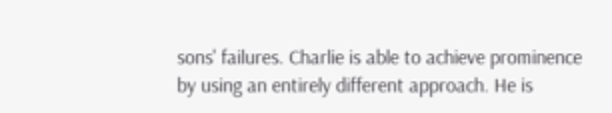sons' failures. Charlie is able to achieve prominence by using an entirely different approach. He is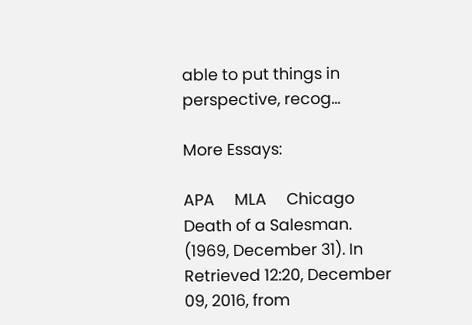able to put things in perspective, recog...

More Essays:

APA     MLA     Chicago
Death of a Salesman. (1969, December 31). In Retrieved 12:20, December 09, 2016, from